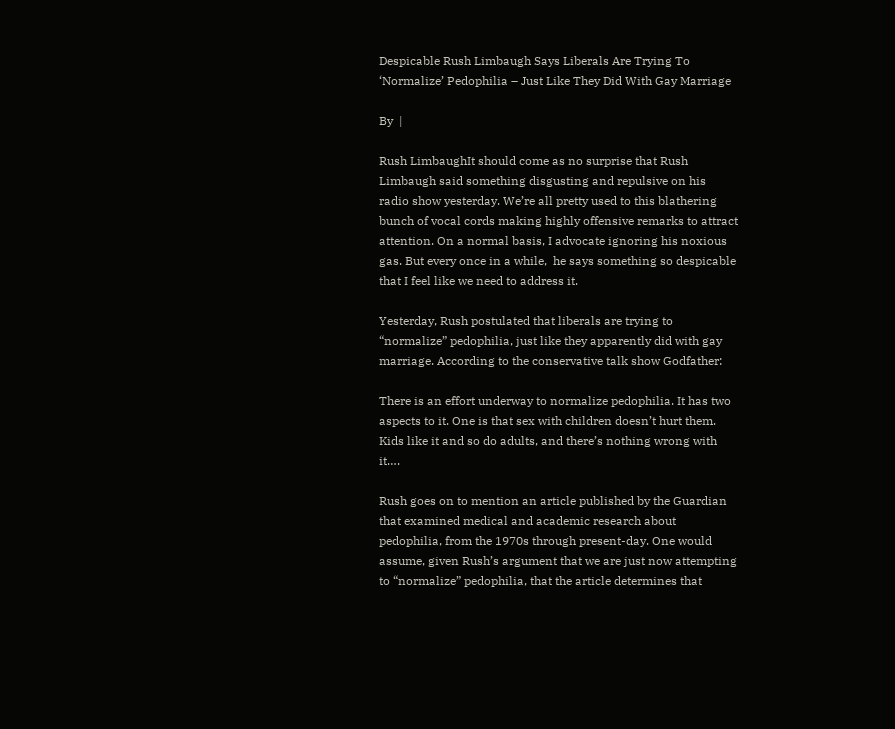Despicable Rush Limbaugh Says Liberals Are Trying To ‘Normalize’ Pedophilia – Just Like They Did With Gay Marriage

By  |

Rush LimbaughIt should come as no surprise that Rush Limbaugh said something disgusting and repulsive on his radio show yesterday. We’re all pretty used to this blathering bunch of vocal cords making highly offensive remarks to attract attention. On a normal basis, I advocate ignoring his noxious gas. But every once in a while,  he says something so despicable that I feel like we need to address it.

Yesterday, Rush postulated that liberals are trying to “normalize” pedophilia, just like they apparently did with gay marriage. According to the conservative talk show Godfather:

There is an effort underway to normalize pedophilia. It has two aspects to it. One is that sex with children doesn’t hurt them. Kids like it and so do adults, and there’s nothing wrong with it….

Rush goes on to mention an article published by the Guardian that examined medical and academic research about pedophilia, from the 1970s through present-day. One would assume, given Rush’s argument that we are just now attempting to “normalize” pedophilia, that the article determines that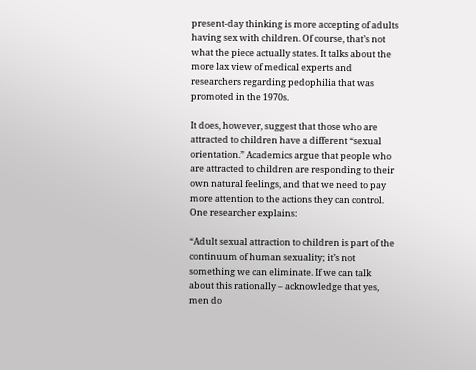present-day thinking is more accepting of adults having sex with children. Of course, that’s not what the piece actually states. It talks about the more lax view of medical experts and researchers regarding pedophilia that was promoted in the 1970s.

It does, however, suggest that those who are attracted to children have a different “sexual orientation.” Academics argue that people who are attracted to children are responding to their own natural feelings, and that we need to pay more attention to the actions they can control. One researcher explains:

“Adult sexual attraction to children is part of the continuum of human sexuality; it’s not something we can eliminate. If we can talk about this rationally – acknowledge that yes, men do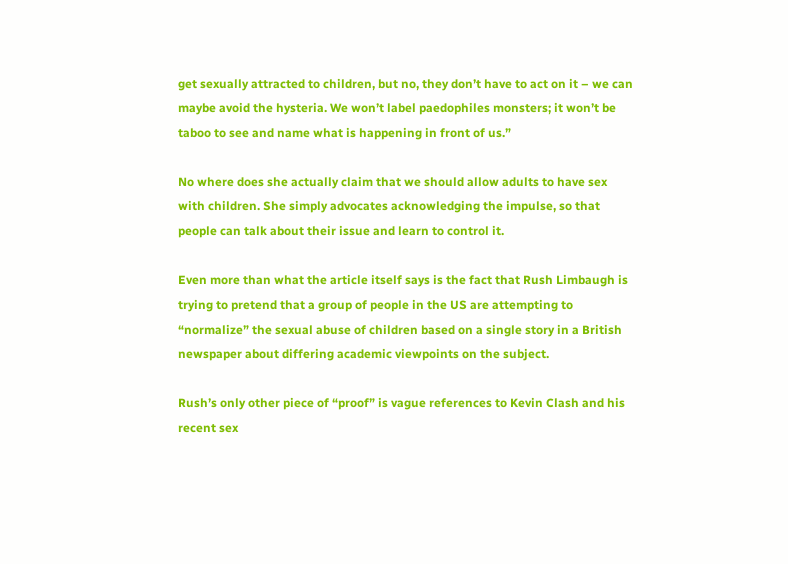get sexually attracted to children, but no, they don’t have to act on it – we can maybe avoid the hysteria. We won’t label paedophiles monsters; it won’t be taboo to see and name what is happening in front of us.”

No where does she actually claim that we should allow adults to have sex with children. She simply advocates acknowledging the impulse, so that people can talk about their issue and learn to control it.

Even more than what the article itself says is the fact that Rush Limbaugh is trying to pretend that a group of people in the US are attempting to “normalize” the sexual abuse of children based on a single story in a British newspaper about differing academic viewpoints on the subject.

Rush’s only other piece of “proof” is vague references to Kevin Clash and his recent sex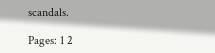scandals.

Pages: 1 2